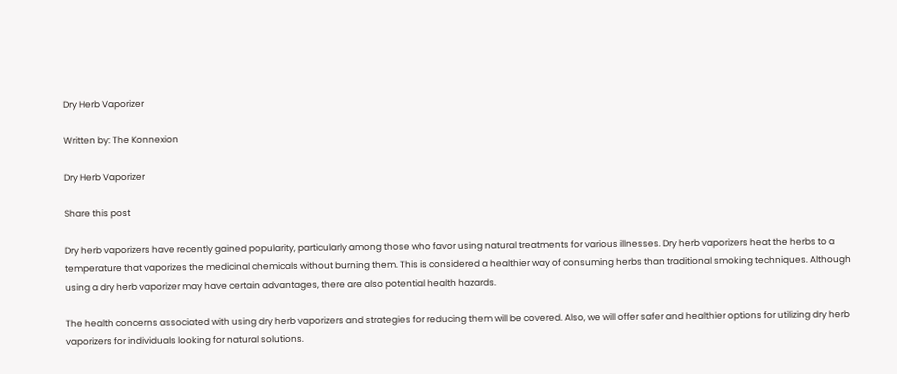Dry Herb Vaporizer

Written by: The Konnexion

Dry Herb Vaporizer

Share this post

Dry herb vaporizers have recently gained popularity, particularly among those who favor using natural treatments for various illnesses. Dry herb vaporizers heat the herbs to a temperature that vaporizes the medicinal chemicals without burning them. This is considered a healthier way of consuming herbs than traditional smoking techniques. Although using a dry herb vaporizer may have certain advantages, there are also potential health hazards.

The health concerns associated with using dry herb vaporizers and strategies for reducing them will be covered. Also, we will offer safer and healthier options for utilizing dry herb vaporizers for individuals looking for natural solutions.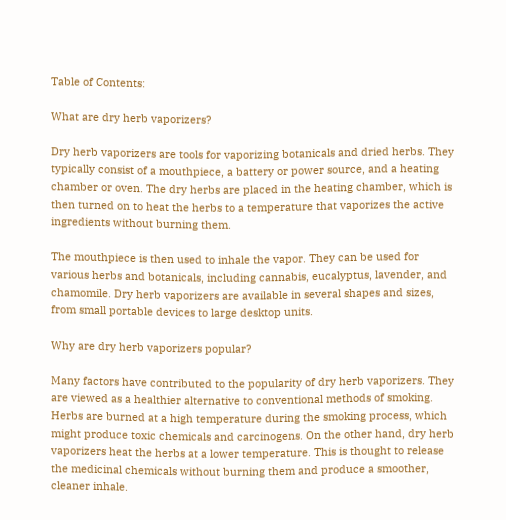Table of Contents:

What are dry herb vaporizers?

Dry herb vaporizers are tools for vaporizing botanicals and dried herbs. They typically consist of a mouthpiece, a battery or power source, and a heating chamber or oven. The dry herbs are placed in the heating chamber, which is then turned on to heat the herbs to a temperature that vaporizes the active ingredients without burning them.

The mouthpiece is then used to inhale the vapor. They can be used for various herbs and botanicals, including cannabis, eucalyptus, lavender, and chamomile. Dry herb vaporizers are available in several shapes and sizes, from small portable devices to large desktop units.

Why are dry herb vaporizers popular?

Many factors have contributed to the popularity of dry herb vaporizers. They are viewed as a healthier alternative to conventional methods of smoking. Herbs are burned at a high temperature during the smoking process, which might produce toxic chemicals and carcinogens. On the other hand, dry herb vaporizers heat the herbs at a lower temperature. This is thought to release the medicinal chemicals without burning them and produce a smoother, cleaner inhale.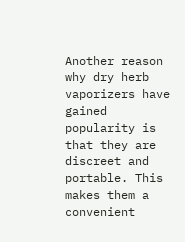Another reason why dry herb vaporizers have gained popularity is that they are discreet and portable. This makes them a convenient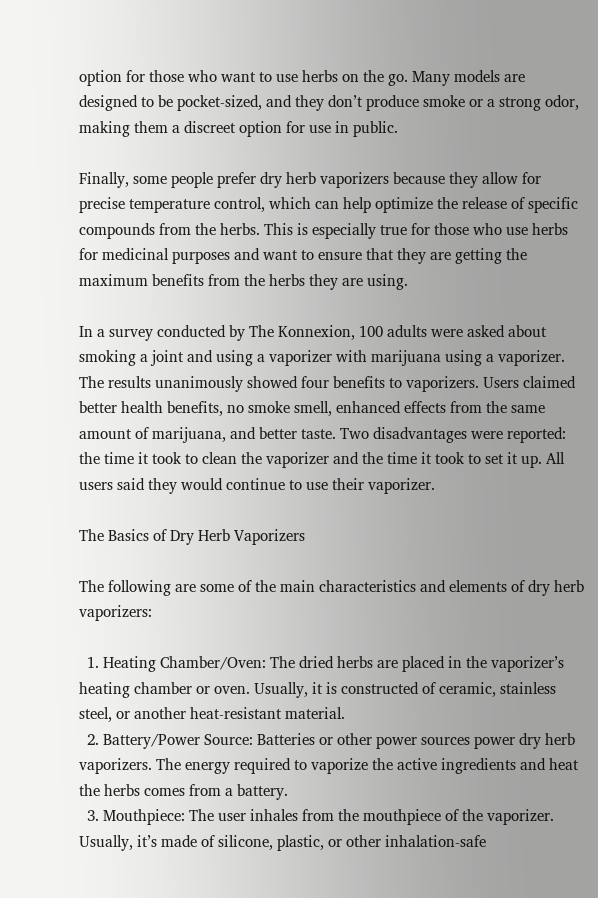option for those who want to use herbs on the go. Many models are designed to be pocket-sized, and they don’t produce smoke or a strong odor, making them a discreet option for use in public.

Finally, some people prefer dry herb vaporizers because they allow for precise temperature control, which can help optimize the release of specific compounds from the herbs. This is especially true for those who use herbs for medicinal purposes and want to ensure that they are getting the maximum benefits from the herbs they are using.

In a survey conducted by The Konnexion, 100 adults were asked about smoking a joint and using a vaporizer with marijuana using a vaporizer. The results unanimously showed four benefits to vaporizers. Users claimed better health benefits, no smoke smell, enhanced effects from the same amount of marijuana, and better taste. Two disadvantages were reported: the time it took to clean the vaporizer and the time it took to set it up. All users said they would continue to use their vaporizer.

The Basics of Dry Herb Vaporizers

The following are some of the main characteristics and elements of dry herb vaporizers:

  1. Heating Chamber/Oven: The dried herbs are placed in the vaporizer’s heating chamber or oven. Usually, it is constructed of ceramic, stainless steel, or another heat-resistant material.
  2. Battery/Power Source: Batteries or other power sources power dry herb vaporizers. The energy required to vaporize the active ingredients and heat the herbs comes from a battery.
  3. Mouthpiece: The user inhales from the mouthpiece of the vaporizer. Usually, it’s made of silicone, plastic, or other inhalation-safe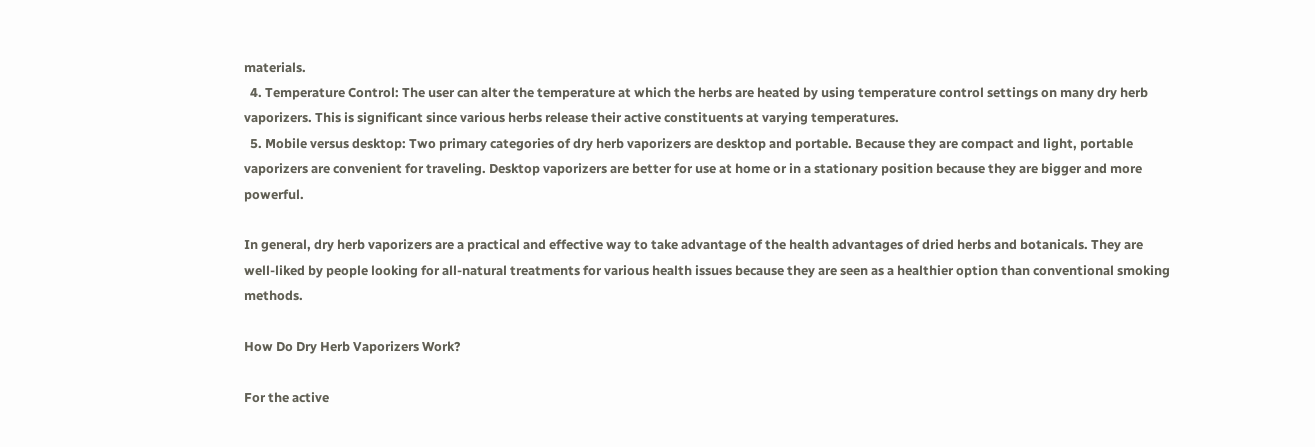materials.
  4. Temperature Control: The user can alter the temperature at which the herbs are heated by using temperature control settings on many dry herb vaporizers. This is significant since various herbs release their active constituents at varying temperatures.
  5. Mobile versus desktop: Two primary categories of dry herb vaporizers are desktop and portable. Because they are compact and light, portable vaporizers are convenient for traveling. Desktop vaporizers are better for use at home or in a stationary position because they are bigger and more powerful.

In general, dry herb vaporizers are a practical and effective way to take advantage of the health advantages of dried herbs and botanicals. They are well-liked by people looking for all-natural treatments for various health issues because they are seen as a healthier option than conventional smoking methods.

How Do Dry Herb Vaporizers Work?

For the active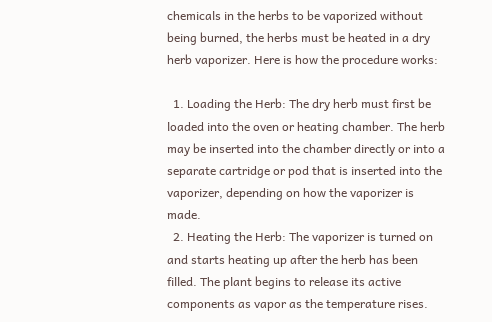chemicals in the herbs to be vaporized without being burned, the herbs must be heated in a dry herb vaporizer. Here is how the procedure works:

  1. Loading the Herb: The dry herb must first be loaded into the oven or heating chamber. The herb may be inserted into the chamber directly or into a separate cartridge or pod that is inserted into the vaporizer, depending on how the vaporizer is made.
  2. Heating the Herb: The vaporizer is turned on and starts heating up after the herb has been filled. The plant begins to release its active components as vapor as the temperature rises.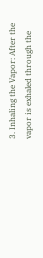3. Inhaling the Vapor: After the vapor is exhaled through the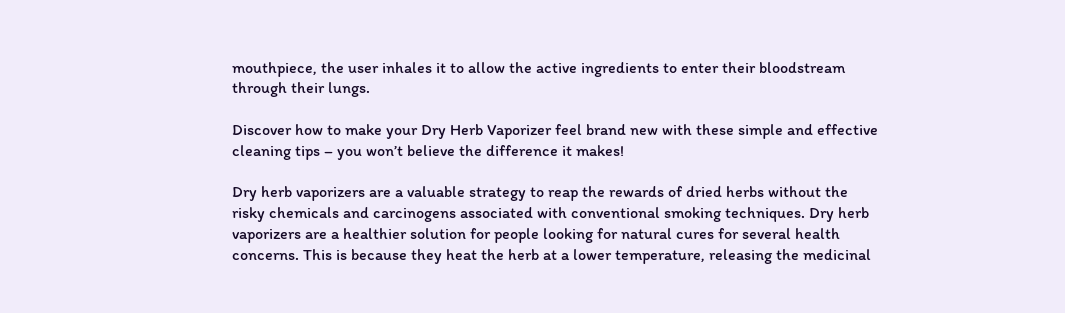mouthpiece, the user inhales it to allow the active ingredients to enter their bloodstream through their lungs.

Discover how to make your Dry Herb Vaporizer feel brand new with these simple and effective cleaning tips – you won’t believe the difference it makes!

Dry herb vaporizers are a valuable strategy to reap the rewards of dried herbs without the risky chemicals and carcinogens associated with conventional smoking techniques. Dry herb vaporizers are a healthier solution for people looking for natural cures for several health concerns. This is because they heat the herb at a lower temperature, releasing the medicinal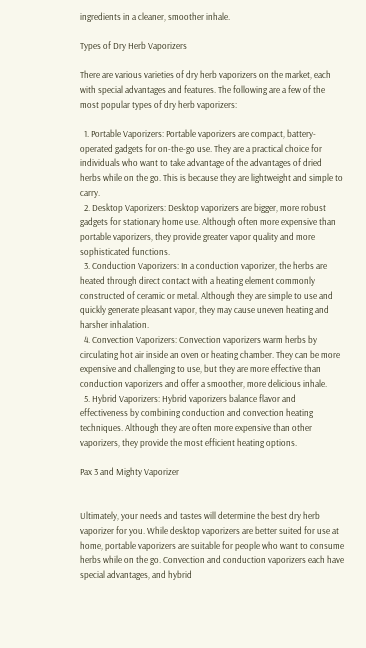ingredients in a cleaner, smoother inhale.

Types of Dry Herb Vaporizers

There are various varieties of dry herb vaporizers on the market, each with special advantages and features. The following are a few of the most popular types of dry herb vaporizers:

  1. Portable Vaporizers: Portable vaporizers are compact, battery-operated gadgets for on-the-go use. They are a practical choice for individuals who want to take advantage of the advantages of dried herbs while on the go. This is because they are lightweight and simple to carry.
  2. Desktop Vaporizers: Desktop vaporizers are bigger, more robust gadgets for stationary home use. Although often more expensive than portable vaporizers, they provide greater vapor quality and more sophisticated functions.
  3. Conduction Vaporizers: In a conduction vaporizer, the herbs are heated through direct contact with a heating element commonly constructed of ceramic or metal. Although they are simple to use and quickly generate pleasant vapor, they may cause uneven heating and harsher inhalation.
  4. Convection Vaporizers: Convection vaporizers warm herbs by circulating hot air inside an oven or heating chamber. They can be more expensive and challenging to use, but they are more effective than conduction vaporizers and offer a smoother, more delicious inhale.
  5. Hybrid Vaporizers: Hybrid vaporizers balance flavor and effectiveness by combining conduction and convection heating techniques. Although they are often more expensive than other vaporizers, they provide the most efficient heating options.

Pax 3 and Mighty Vaporizer


Ultimately, your needs and tastes will determine the best dry herb vaporizer for you. While desktop vaporizers are better suited for use at home, portable vaporizers are suitable for people who want to consume herbs while on the go. Convection and conduction vaporizers each have special advantages, and hybrid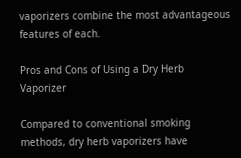vaporizers combine the most advantageous features of each.

Pros and Cons of Using a Dry Herb Vaporizer

Compared to conventional smoking methods, dry herb vaporizers have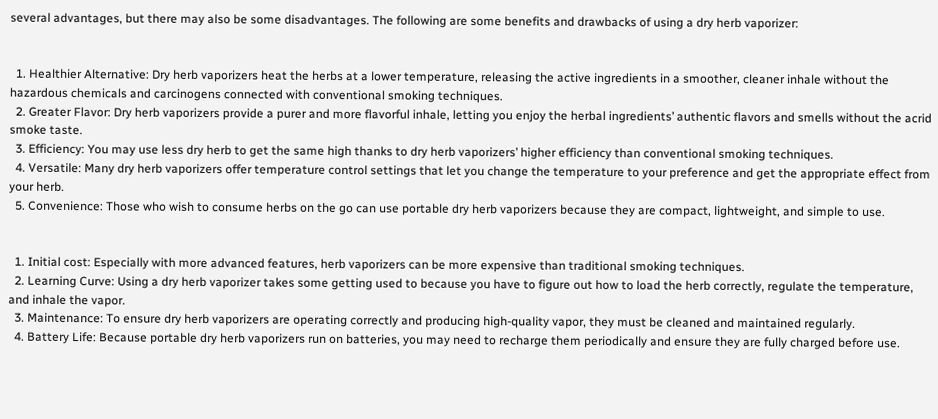several advantages, but there may also be some disadvantages. The following are some benefits and drawbacks of using a dry herb vaporizer:


  1. Healthier Alternative: Dry herb vaporizers heat the herbs at a lower temperature, releasing the active ingredients in a smoother, cleaner inhale without the hazardous chemicals and carcinogens connected with conventional smoking techniques.
  2. Greater Flavor: Dry herb vaporizers provide a purer and more flavorful inhale, letting you enjoy the herbal ingredients’ authentic flavors and smells without the acrid smoke taste.
  3. Efficiency: You may use less dry herb to get the same high thanks to dry herb vaporizers’ higher efficiency than conventional smoking techniques.
  4. Versatile: Many dry herb vaporizers offer temperature control settings that let you change the temperature to your preference and get the appropriate effect from your herb.
  5. Convenience: Those who wish to consume herbs on the go can use portable dry herb vaporizers because they are compact, lightweight, and simple to use.


  1. Initial cost: Especially with more advanced features, herb vaporizers can be more expensive than traditional smoking techniques.
  2. Learning Curve: Using a dry herb vaporizer takes some getting used to because you have to figure out how to load the herb correctly, regulate the temperature, and inhale the vapor.
  3. Maintenance: To ensure dry herb vaporizers are operating correctly and producing high-quality vapor, they must be cleaned and maintained regularly.
  4. Battery Life: Because portable dry herb vaporizers run on batteries, you may need to recharge them periodically and ensure they are fully charged before use.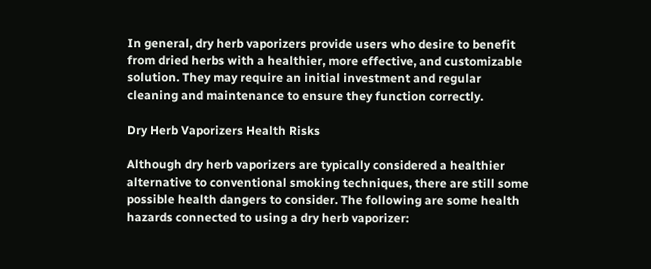In general, dry herb vaporizers provide users who desire to benefit from dried herbs with a healthier, more effective, and customizable solution. They may require an initial investment and regular cleaning and maintenance to ensure they function correctly.

Dry Herb Vaporizers Health Risks

Although dry herb vaporizers are typically considered a healthier alternative to conventional smoking techniques, there are still some possible health dangers to consider. The following are some health hazards connected to using a dry herb vaporizer: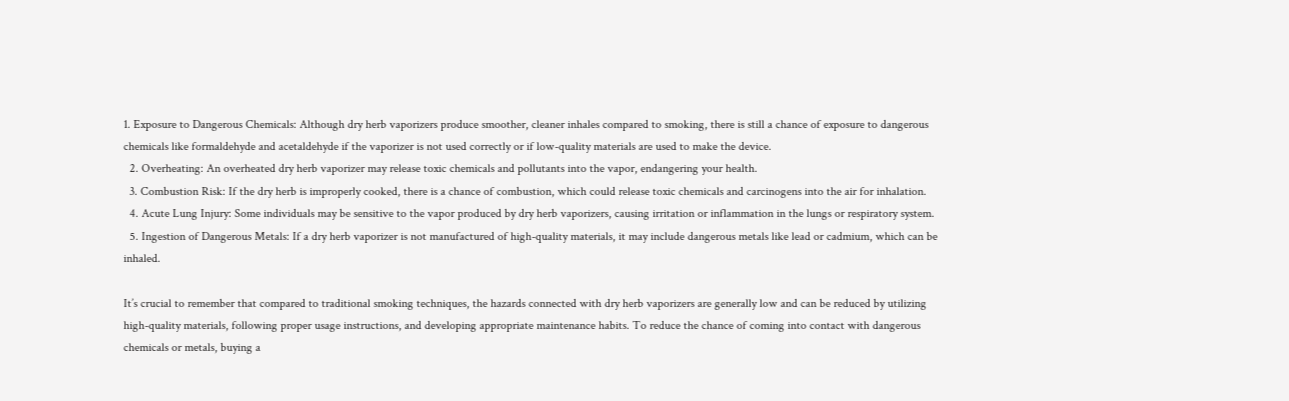1. Exposure to Dangerous Chemicals: Although dry herb vaporizers produce smoother, cleaner inhales compared to smoking, there is still a chance of exposure to dangerous chemicals like formaldehyde and acetaldehyde if the vaporizer is not used correctly or if low-quality materials are used to make the device.
  2. Overheating: An overheated dry herb vaporizer may release toxic chemicals and pollutants into the vapor, endangering your health.
  3. Combustion Risk: If the dry herb is improperly cooked, there is a chance of combustion, which could release toxic chemicals and carcinogens into the air for inhalation.
  4. Acute Lung Injury: Some individuals may be sensitive to the vapor produced by dry herb vaporizers, causing irritation or inflammation in the lungs or respiratory system.
  5. Ingestion of Dangerous Metals: If a dry herb vaporizer is not manufactured of high-quality materials, it may include dangerous metals like lead or cadmium, which can be inhaled.

It’s crucial to remember that compared to traditional smoking techniques, the hazards connected with dry herb vaporizers are generally low and can be reduced by utilizing high-quality materials, following proper usage instructions, and developing appropriate maintenance habits. To reduce the chance of coming into contact with dangerous chemicals or metals, buying a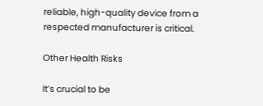reliable, high-quality device from a respected manufacturer is critical.

Other Health Risks

It’s crucial to be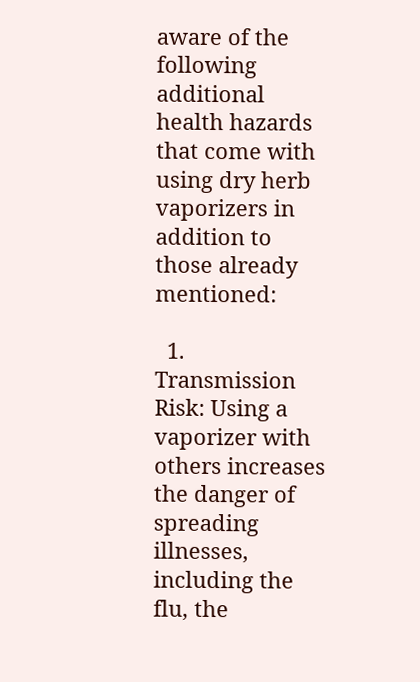aware of the following additional health hazards that come with using dry herb vaporizers in addition to those already mentioned:

  1. Transmission Risk: Using a vaporizer with others increases the danger of spreading illnesses, including the flu, the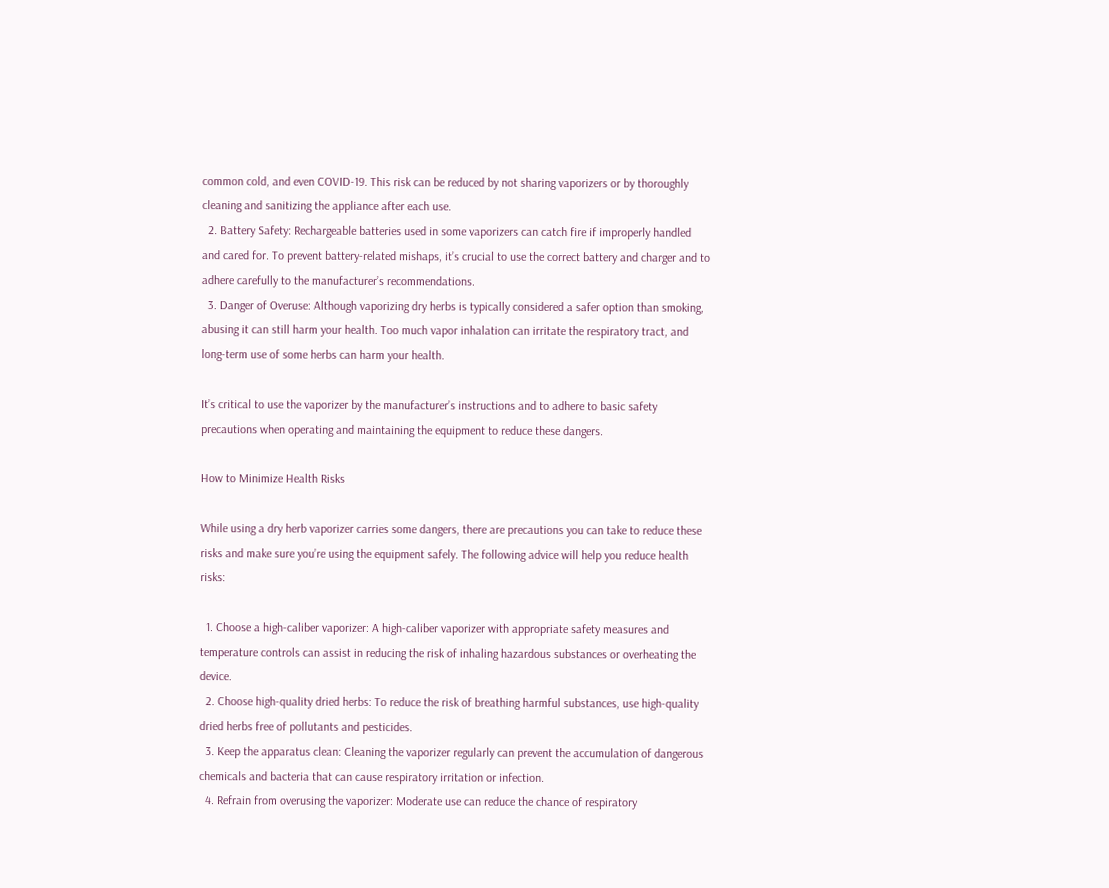common cold, and even COVID-19. This risk can be reduced by not sharing vaporizers or by thoroughly cleaning and sanitizing the appliance after each use.
  2. Battery Safety: Rechargeable batteries used in some vaporizers can catch fire if improperly handled and cared for. To prevent battery-related mishaps, it’s crucial to use the correct battery and charger and to adhere carefully to the manufacturer’s recommendations.
  3. Danger of Overuse: Although vaporizing dry herbs is typically considered a safer option than smoking, abusing it can still harm your health. Too much vapor inhalation can irritate the respiratory tract, and long-term use of some herbs can harm your health.

It’s critical to use the vaporizer by the manufacturer’s instructions and to adhere to basic safety precautions when operating and maintaining the equipment to reduce these dangers.

How to Minimize Health Risks

While using a dry herb vaporizer carries some dangers, there are precautions you can take to reduce these risks and make sure you’re using the equipment safely. The following advice will help you reduce health risks:

  1. Choose a high-caliber vaporizer: A high-caliber vaporizer with appropriate safety measures and temperature controls can assist in reducing the risk of inhaling hazardous substances or overheating the device.
  2. Choose high-quality dried herbs: To reduce the risk of breathing harmful substances, use high-quality dried herbs free of pollutants and pesticides.
  3. Keep the apparatus clean: Cleaning the vaporizer regularly can prevent the accumulation of dangerous chemicals and bacteria that can cause respiratory irritation or infection.
  4. Refrain from overusing the vaporizer: Moderate use can reduce the chance of respiratory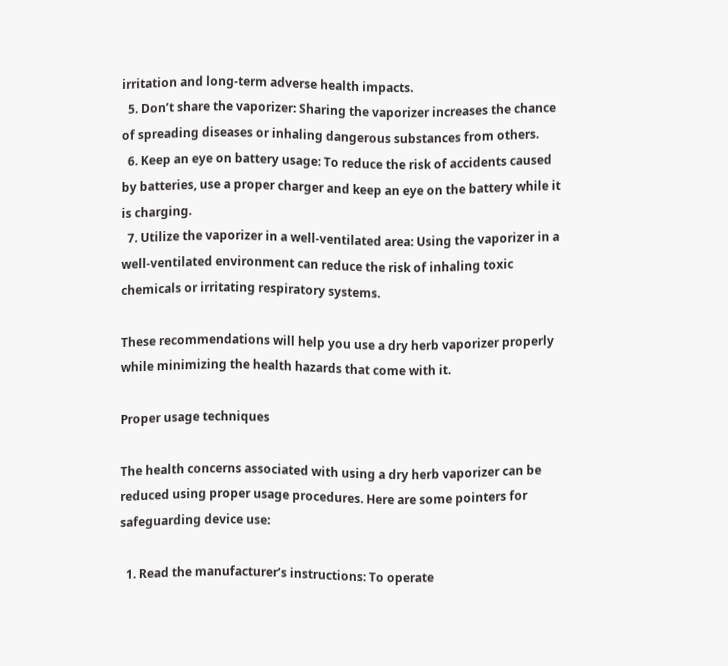irritation and long-term adverse health impacts.
  5. Don’t share the vaporizer: Sharing the vaporizer increases the chance of spreading diseases or inhaling dangerous substances from others.
  6. Keep an eye on battery usage: To reduce the risk of accidents caused by batteries, use a proper charger and keep an eye on the battery while it is charging.
  7. Utilize the vaporizer in a well-ventilated area: Using the vaporizer in a well-ventilated environment can reduce the risk of inhaling toxic chemicals or irritating respiratory systems.

These recommendations will help you use a dry herb vaporizer properly while minimizing the health hazards that come with it.

Proper usage techniques

The health concerns associated with using a dry herb vaporizer can be reduced using proper usage procedures. Here are some pointers for safeguarding device use:

  1. Read the manufacturer’s instructions: To operate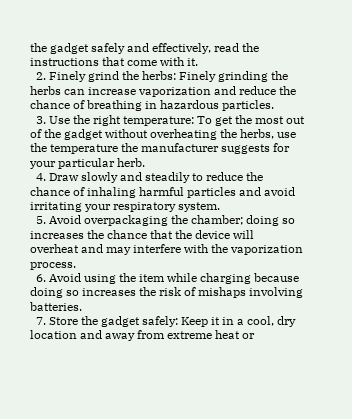the gadget safely and effectively, read the instructions that come with it.
  2. Finely grind the herbs: Finely grinding the herbs can increase vaporization and reduce the chance of breathing in hazardous particles.
  3. Use the right temperature: To get the most out of the gadget without overheating the herbs, use the temperature the manufacturer suggests for your particular herb.
  4. Draw slowly and steadily to reduce the chance of inhaling harmful particles and avoid irritating your respiratory system.
  5. Avoid overpackaging the chamber; doing so increases the chance that the device will overheat and may interfere with the vaporization process.
  6. Avoid using the item while charging because doing so increases the risk of mishaps involving batteries.
  7. Store the gadget safely: Keep it in a cool, dry location and away from extreme heat or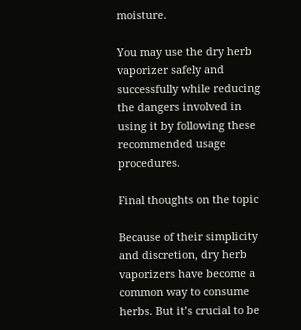moisture.

You may use the dry herb vaporizer safely and successfully while reducing the dangers involved in using it by following these recommended usage procedures.

Final thoughts on the topic

Because of their simplicity and discretion, dry herb vaporizers have become a common way to consume herbs. But it’s crucial to be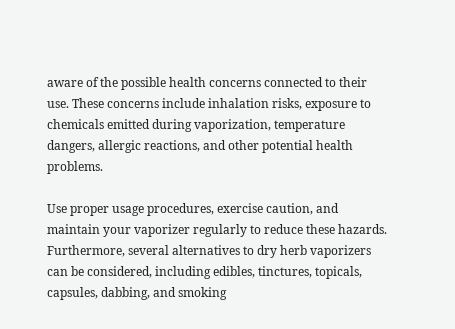aware of the possible health concerns connected to their use. These concerns include inhalation risks, exposure to chemicals emitted during vaporization, temperature dangers, allergic reactions, and other potential health problems.

Use proper usage procedures, exercise caution, and maintain your vaporizer regularly to reduce these hazards. Furthermore, several alternatives to dry herb vaporizers can be considered, including edibles, tinctures, topicals, capsules, dabbing, and smoking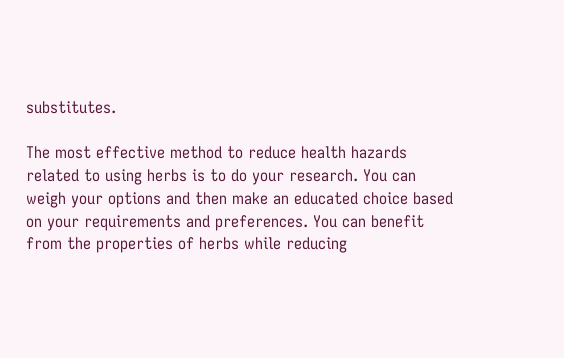substitutes.

The most effective method to reduce health hazards related to using herbs is to do your research. You can weigh your options and then make an educated choice based on your requirements and preferences. You can benefit from the properties of herbs while reducing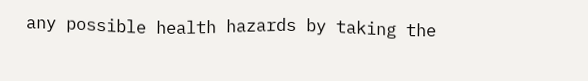any possible health hazards by taking the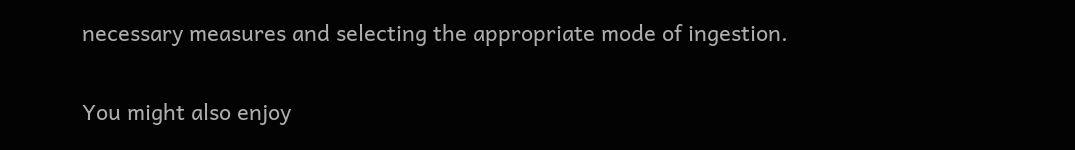necessary measures and selecting the appropriate mode of ingestion.

You might also enjoy